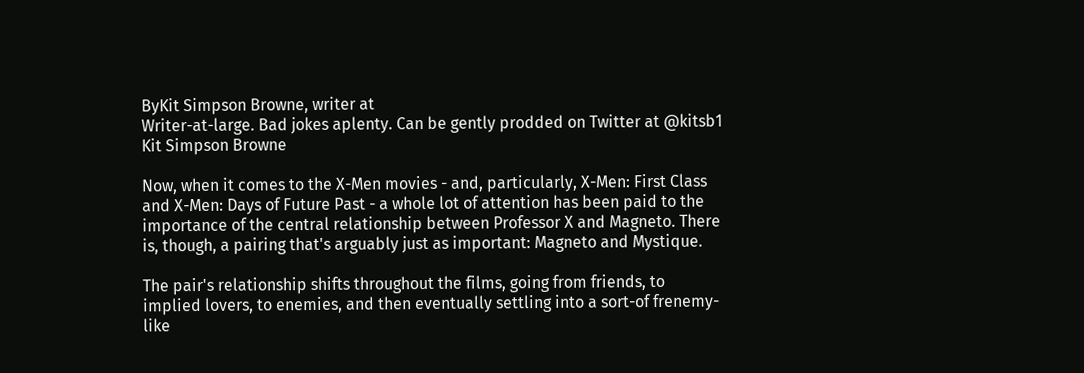ByKit Simpson Browne, writer at
Writer-at-large. Bad jokes aplenty. Can be gently prodded on Twitter at @kitsb1
Kit Simpson Browne

Now, when it comes to the X-Men movies - and, particularly, X-Men: First Class and X-Men: Days of Future Past - a whole lot of attention has been paid to the importance of the central relationship between Professor X and Magneto. There is, though, a pairing that's arguably just as important: Magneto and Mystique.

The pair's relationship shifts throughout the films, going from friends, to implied lovers, to enemies, and then eventually settling into a sort-of frenemy-like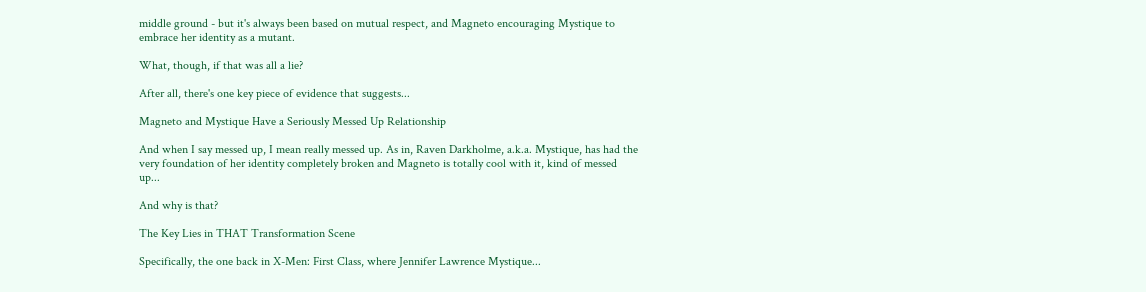middle ground - but it's always been based on mutual respect, and Magneto encouraging Mystique to embrace her identity as a mutant.

What, though, if that was all a lie?

After all, there's one key piece of evidence that suggests...

Magneto and Mystique Have a Seriously Messed Up Relationship

And when I say messed up, I mean really messed up. As in, Raven Darkholme, a.k.a. Mystique, has had the very foundation of her identity completely broken and Magneto is totally cool with it, kind of messed up...

And why is that?

The Key Lies in THAT Transformation Scene

Specifically, the one back in X-Men: First Class, where Jennifer Lawrence Mystique...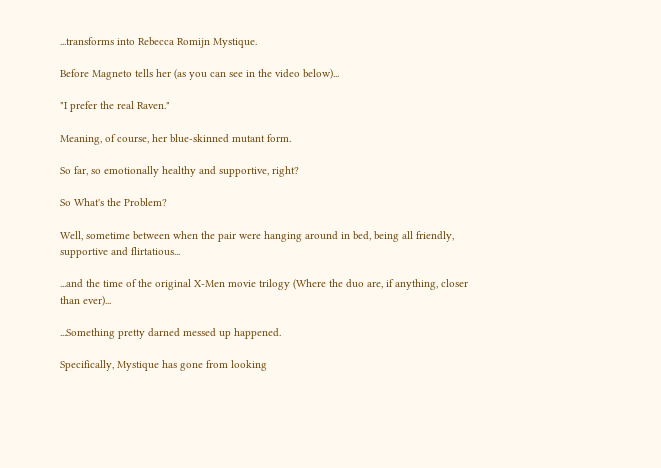...transforms into Rebecca Romijn Mystique.

Before Magneto tells her (as you can see in the video below)...

"I prefer the real Raven."

Meaning, of course, her blue-skinned mutant form.

So far, so emotionally healthy and supportive, right?

So What's the Problem?

Well, sometime between when the pair were hanging around in bed, being all friendly, supportive and flirtatious...

...and the time of the original X-Men movie trilogy (Where the duo are, if anything, closer than ever)...

...Something pretty darned messed up happened.

Specifically, Mystique has gone from looking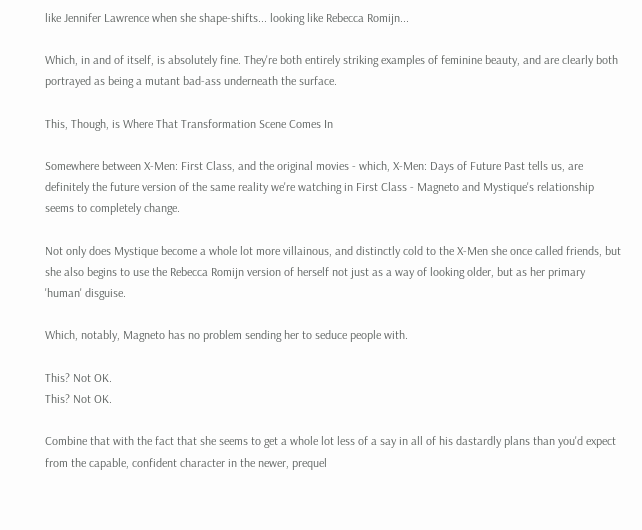like Jennifer Lawrence when she shape-shifts... looking like Rebecca Romijn...

Which, in and of itself, is absolutely fine. They're both entirely striking examples of feminine beauty, and are clearly both portrayed as being a mutant bad-ass underneath the surface.

This, Though, is Where That Transformation Scene Comes In

Somewhere between X-Men: First Class, and the original movies - which, X-Men: Days of Future Past tells us, are definitely the future version of the same reality we're watching in First Class - Magneto and Mystique's relationship seems to completely change.

Not only does Mystique become a whole lot more villainous, and distinctly cold to the X-Men she once called friends, but she also begins to use the Rebecca Romijn version of herself not just as a way of looking older, but as her primary 'human' disguise.

Which, notably, Magneto has no problem sending her to seduce people with.

This? Not OK.
This? Not OK.

Combine that with the fact that she seems to get a whole lot less of a say in all of his dastardly plans than you'd expect from the capable, confident character in the newer, prequel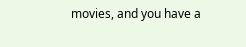movies, and you have a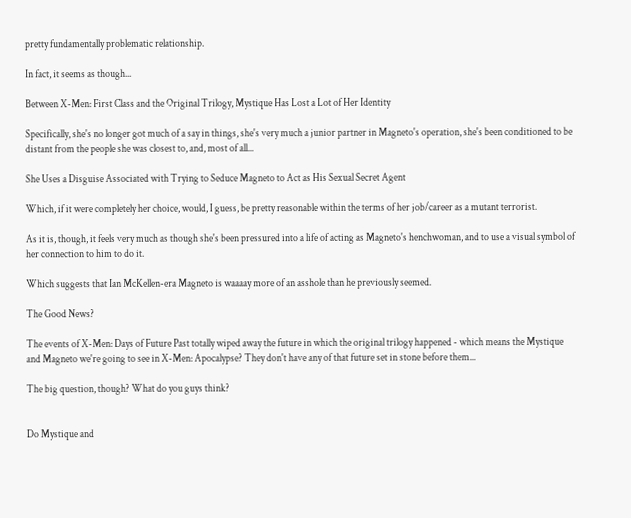pretty fundamentally problematic relationship.

In fact, it seems as though...

Between X-Men: First Class and the Original Trilogy, Mystique Has Lost a Lot of Her Identity

Specifically, she's no longer got much of a say in things, she's very much a junior partner in Magneto's operation, she's been conditioned to be distant from the people she was closest to, and, most of all...

She Uses a Disguise Associated with Trying to Seduce Magneto to Act as His Sexual Secret Agent

Which, if it were completely her choice, would, I guess, be pretty reasonable within the terms of her job/career as a mutant terrorist.

As it is, though, it feels very much as though she's been pressured into a life of acting as Magneto's henchwoman, and to use a visual symbol of her connection to him to do it.

Which suggests that Ian McKellen-era Magneto is waaaay more of an asshole than he previously seemed.

The Good News?

The events of X-Men: Days of Future Past totally wiped away the future in which the original trilogy happened - which means the Mystique and Magneto we're going to see in X-Men: Apocalypse? They don't have any of that future set in stone before them...

The big question, though? What do you guys think?


Do Mystique and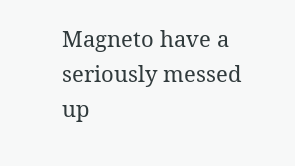Magneto have a seriously messed up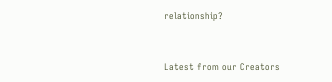relationship?


Latest from our Creators